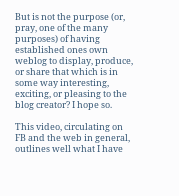But is not the purpose (or, pray, one of the many purposes) of having established ones own weblog to display, produce, or share that which is in some way interesting, exciting, or pleasing to the blog creator? I hope so.

This video, circulating on FB and the web in general, outlines well what I have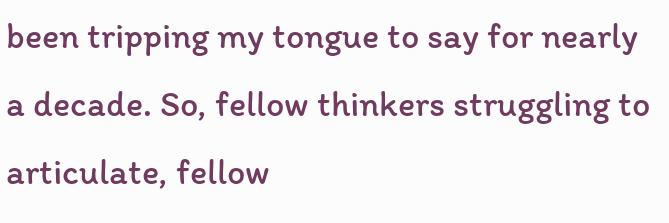been tripping my tongue to say for nearly a decade. So, fellow thinkers struggling to articulate, fellow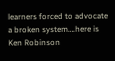learners forced to advocate a broken system….here is Ken Robinson